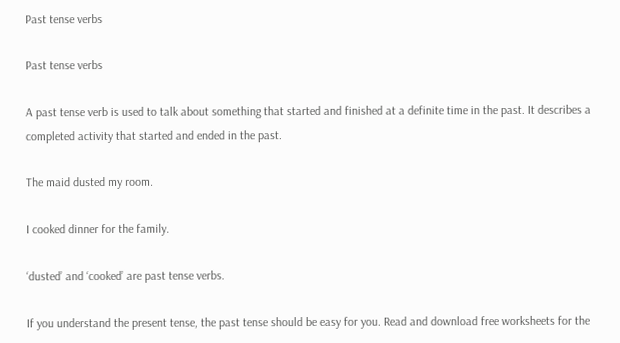Past tense verbs

Past tense verbs

A past tense verb is used to talk about something that started and finished at a definite time in the past. It describes a completed activity that started and ended in the past.

The maid dusted my room.

I cooked dinner for the family.

‘dusted’ and ‘cooked’ are past tense verbs.

If you understand the present tense, the past tense should be easy for you. Read and download free worksheets for the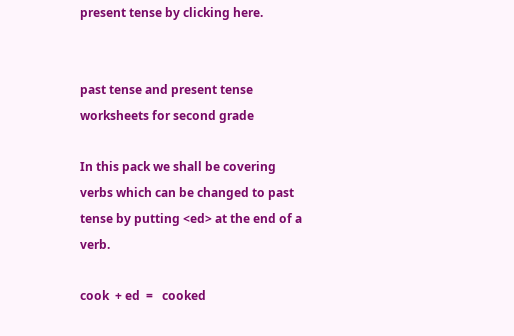present tense by clicking here.


past tense and present tense worksheets for second grade

In this pack we shall be covering verbs which can be changed to past tense by putting <ed> at the end of a verb.

cook  + ed  =   cooked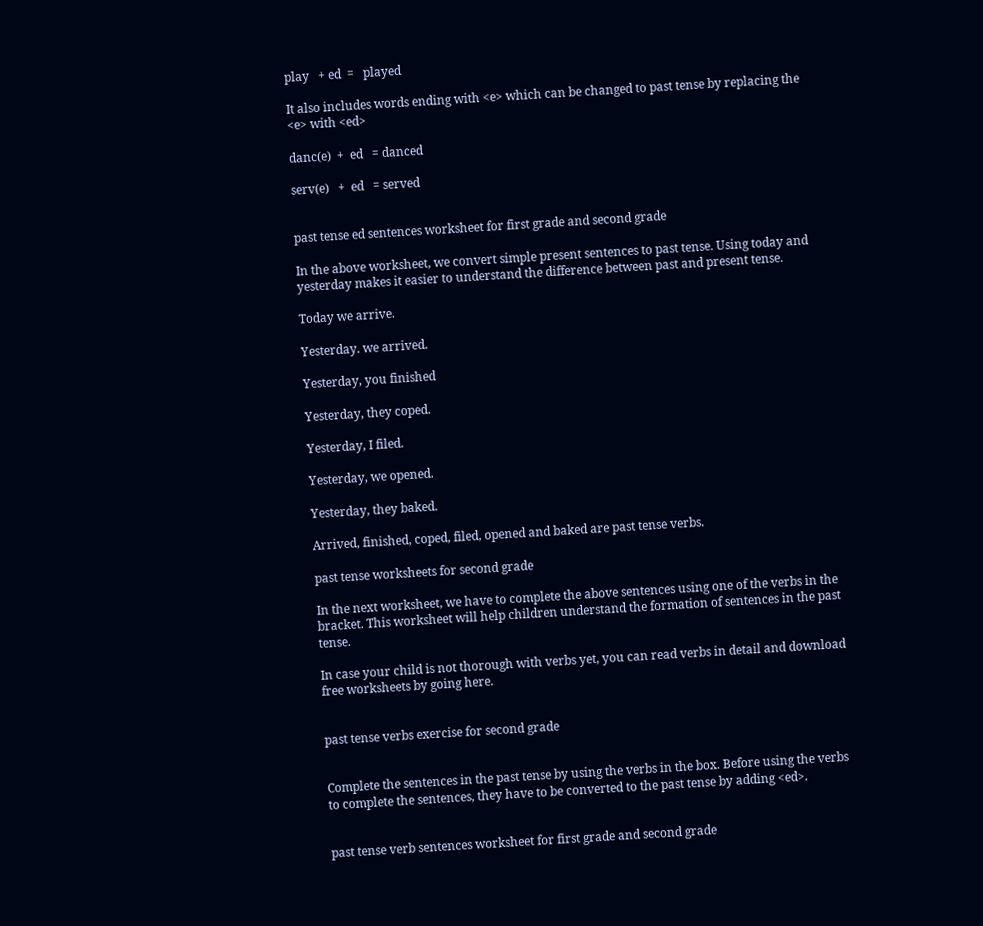play   + ed  =   played

It also includes words ending with <e> which can be changed to past tense by replacing the <e> with <ed>

danc(e)  +  ed   = danced

serv(e)   +  ed   = served


past tense ed sentences worksheet for first grade and second grade

In the above worksheet, we convert simple present sentences to past tense. Using today and yesterday makes it easier to understand the difference between past and present tense.

Today we arrive.

Yesterday. we arrived.

Yesterday, you finished

Yesterday, they coped.

Yesterday, I filed.

Yesterday, we opened.

Yesterday, they baked.

Arrived, finished, coped, filed, opened and baked are past tense verbs.

past tense worksheets for second grade

In the next worksheet, we have to complete the above sentences using one of the verbs in the bracket. This worksheet will help children understand the formation of sentences in the past tense.

In case your child is not thorough with verbs yet, you can read verbs in detail and download free worksheets by going here.


past tense verbs exercise for second grade


Complete the sentences in the past tense by using the verbs in the box. Before using the verbs to complete the sentences, they have to be converted to the past tense by adding <ed>.


past tense verb sentences worksheet for first grade and second grade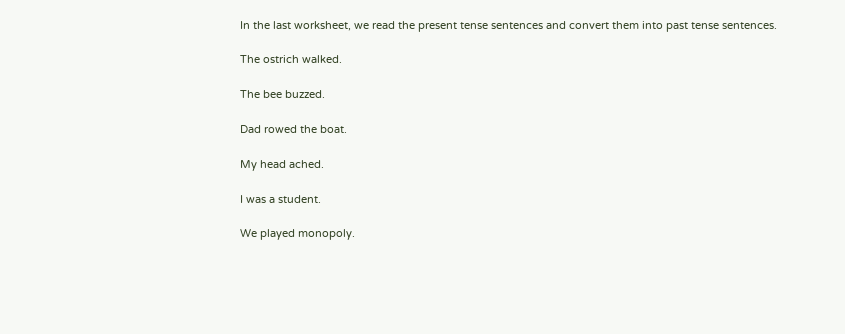In the last worksheet, we read the present tense sentences and convert them into past tense sentences.

The ostrich walked.

The bee buzzed.

Dad rowed the boat.

My head ached.

I was a student.

We played monopoly.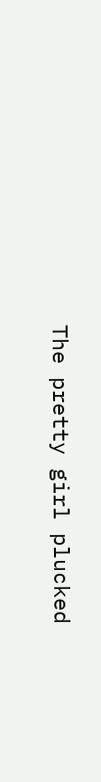The pretty girl plucked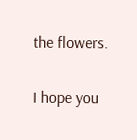the flowers.

I hope you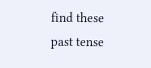find these past tense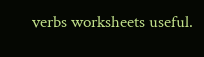verbs worksheets useful.